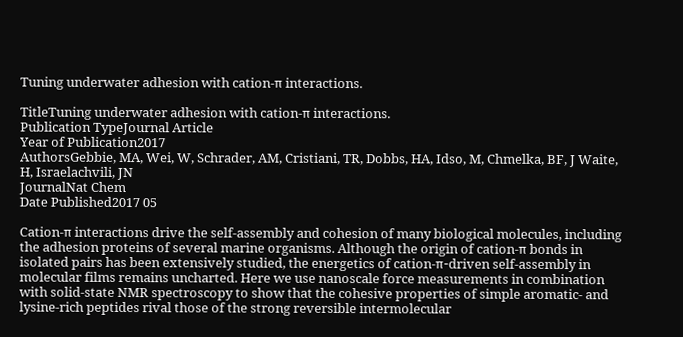Tuning underwater adhesion with cation-π interactions.

TitleTuning underwater adhesion with cation-π interactions.
Publication TypeJournal Article
Year of Publication2017
AuthorsGebbie, MA, Wei, W, Schrader, AM, Cristiani, TR, Dobbs, HA, Idso, M, Chmelka, BF, J Waite, H, Israelachvili, JN
JournalNat Chem
Date Published2017 05

Cation-π interactions drive the self-assembly and cohesion of many biological molecules, including the adhesion proteins of several marine organisms. Although the origin of cation-π bonds in isolated pairs has been extensively studied, the energetics of cation-π-driven self-assembly in molecular films remains uncharted. Here we use nanoscale force measurements in combination with solid-state NMR spectroscopy to show that the cohesive properties of simple aromatic- and lysine-rich peptides rival those of the strong reversible intermolecular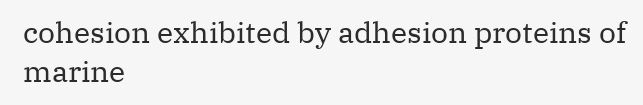cohesion exhibited by adhesion proteins of marine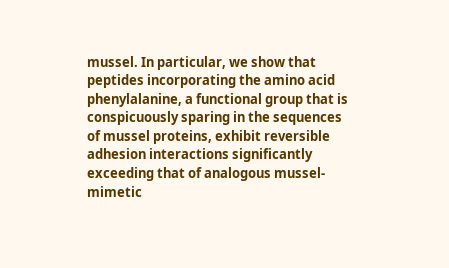mussel. In particular, we show that peptides incorporating the amino acid phenylalanine, a functional group that is conspicuously sparing in the sequences of mussel proteins, exhibit reversible adhesion interactions significantly exceeding that of analogous mussel-mimetic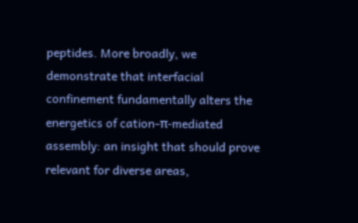peptides. More broadly, we demonstrate that interfacial confinement fundamentally alters the energetics of cation-π-mediated assembly: an insight that should prove relevant for diverse areas,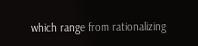which range from rationalizing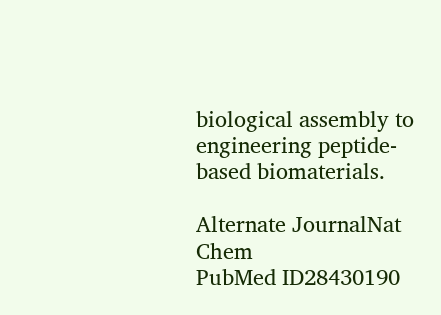biological assembly to engineering peptide-based biomaterials.

Alternate JournalNat Chem
PubMed ID28430190